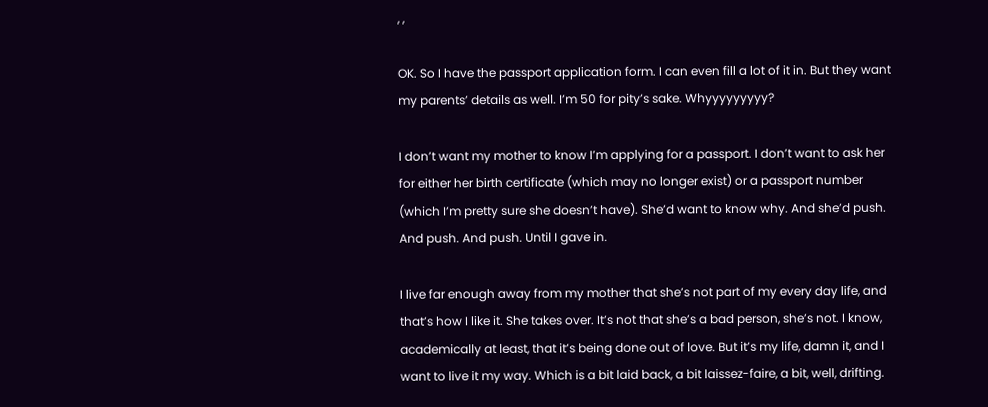, ,

OK. So I have the passport application form. I can even fill a lot of it in. But they want my parents’ details as well. I’m 50 for pity’s sake. Whyyyyyyyyy?

I don’t want my mother to know I’m applying for a passport. I don’t want to ask her for either her birth certificate (which may no longer exist) or a passport number (which I’m pretty sure she doesn’t have). She’d want to know why. And she’d push. And push. And push. Until I gave in.

I live far enough away from my mother that she’s not part of my every day life, and that’s how I like it. She takes over. It’s not that she’s a bad person, she’s not. I know, academically at least, that it’s being done out of love. But it’s my life, damn it, and I want to live it my way. Which is a bit laid back, a bit laissez-faire, a bit, well, drifting.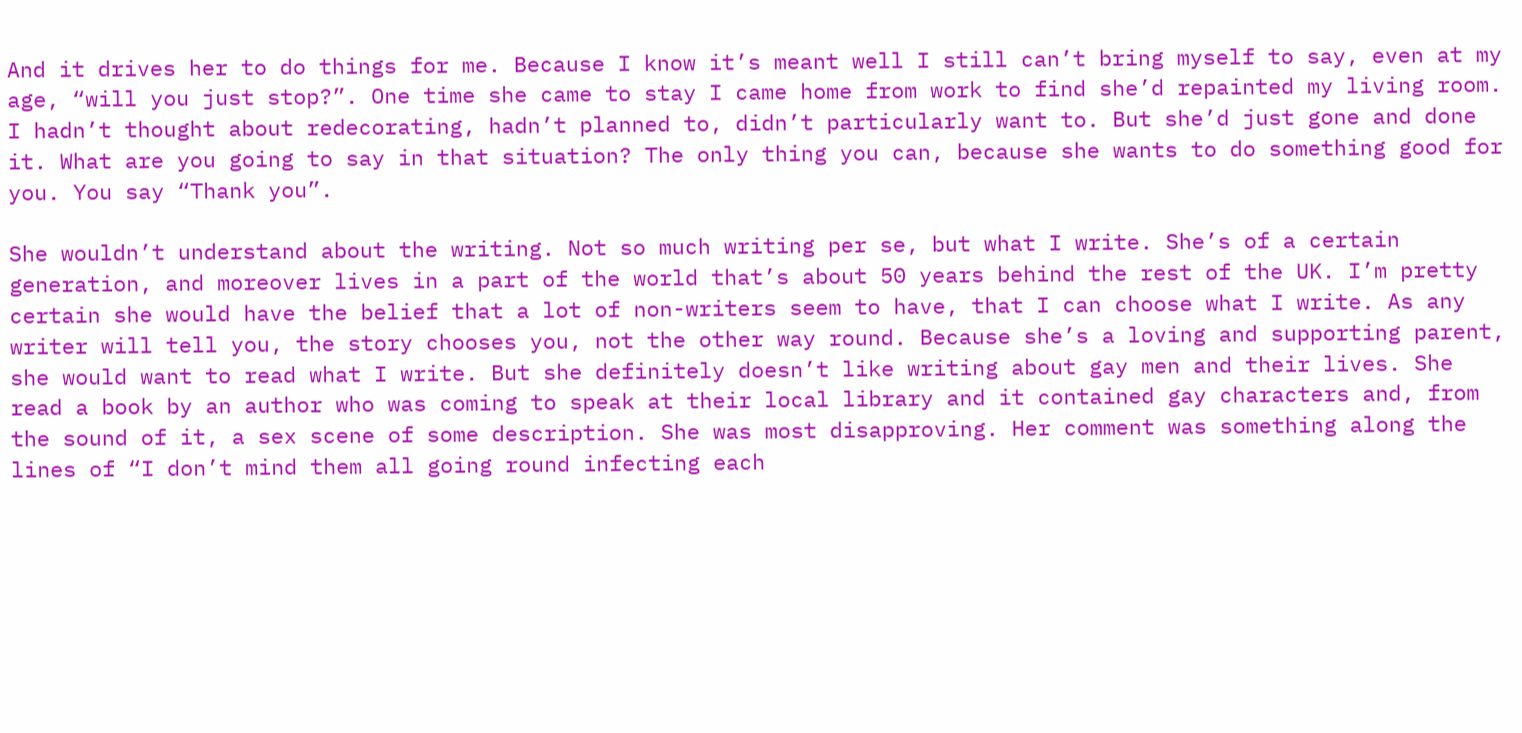And it drives her to do things for me. Because I know it’s meant well I still can’t bring myself to say, even at my age, “will you just stop?”. One time she came to stay I came home from work to find she’d repainted my living room. I hadn’t thought about redecorating, hadn’t planned to, didn’t particularly want to. But she’d just gone and done it. What are you going to say in that situation? The only thing you can, because she wants to do something good for you. You say “Thank you”.

She wouldn’t understand about the writing. Not so much writing per se, but what I write. She’s of a certain generation, and moreover lives in a part of the world that’s about 50 years behind the rest of the UK. I’m pretty certain she would have the belief that a lot of non-writers seem to have, that I can choose what I write. As any writer will tell you, the story chooses you, not the other way round. Because she’s a loving and supporting parent, she would want to read what I write. But she definitely doesn’t like writing about gay men and their lives. She read a book by an author who was coming to speak at their local library and it contained gay characters and, from the sound of it, a sex scene of some description. She was most disapproving. Her comment was something along the lines of “I don’t mind them all going round infecting each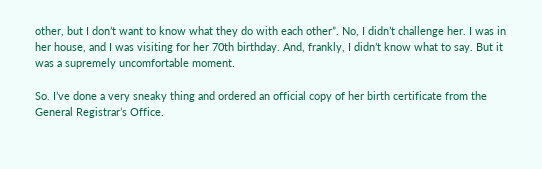other, but I don’t want to know what they do with each other”. No, I didn’t challenge her. I was in her house, and I was visiting for her 70th birthday. And, frankly, I didn’t know what to say. But it was a supremely uncomfortable moment.

So. I’ve done a very sneaky thing and ordered an official copy of her birth certificate from the General Registrar’s Office.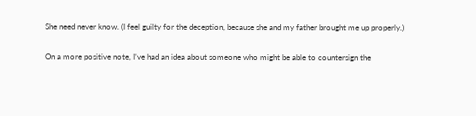She need never know. (I feel guilty for the deception, because she and my father brought me up properly.)

On a more positive note, I’ve had an idea about someone who might be able to countersign the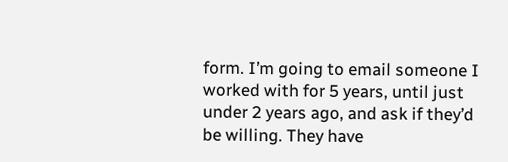form. I’m going to email someone I worked with for 5 years, until just under 2 years ago, and ask if they’d be willing. They have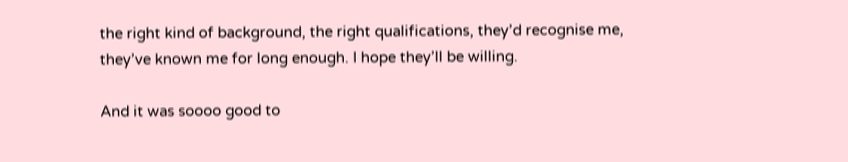the right kind of background, the right qualifications, they’d recognise me, they’ve known me for long enough. I hope they’ll be willing.

And it was soooo good to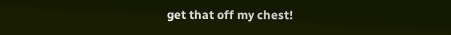get that off my chest!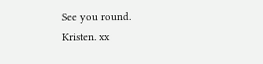See you round.
Kristen. xx